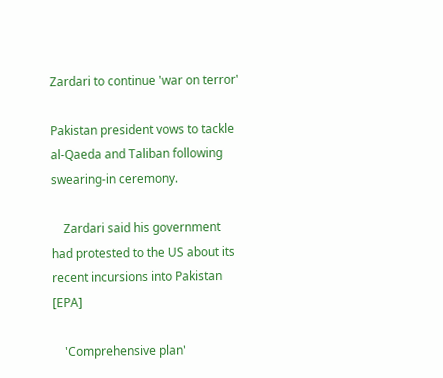Zardari to continue 'war on terror'

Pakistan president vows to tackle al-Qaeda and Taliban following swearing-in ceremony.

    Zardari said his government had protested to the US about its recent incursions into Pakistan [EPA]

    'Comprehensive plan'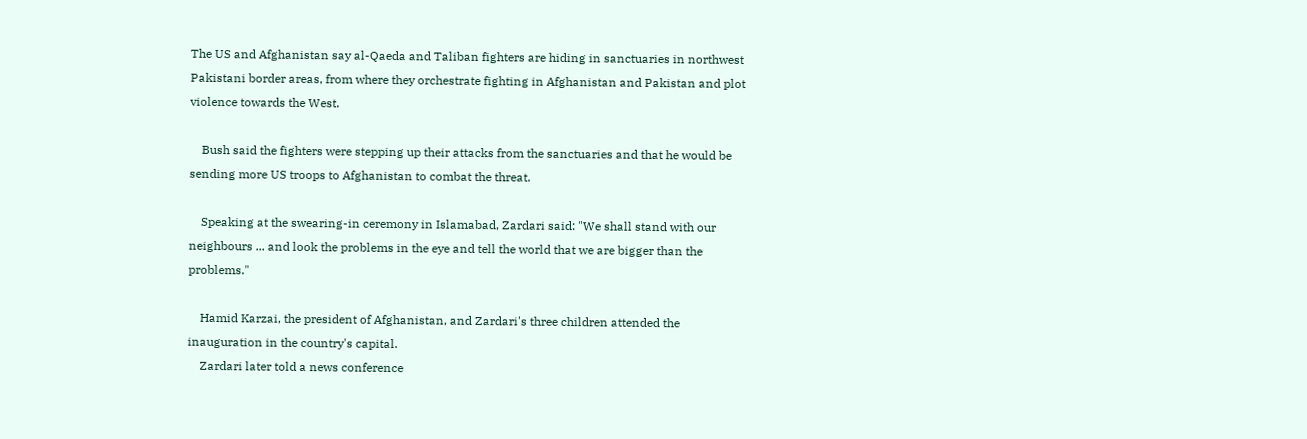The US and Afghanistan say al-Qaeda and Taliban fighters are hiding in sanctuaries in northwest Pakistani border areas, from where they orchestrate fighting in Afghanistan and Pakistan and plot violence towards the West.

    Bush said the fighters were stepping up their attacks from the sanctuaries and that he would be sending more US troops to Afghanistan to combat the threat.

    Speaking at the swearing-in ceremony in Islamabad, Zardari said: "We shall stand with our neighbours ... and look the problems in the eye and tell the world that we are bigger than the problems."

    Hamid Karzai, the president of Afghanistan, and Zardari's three children attended the inauguration in the country's capital.
    Zardari later told a news conference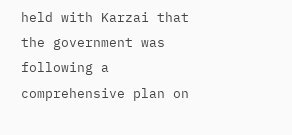held with Karzai that the government was following a comprehensive plan on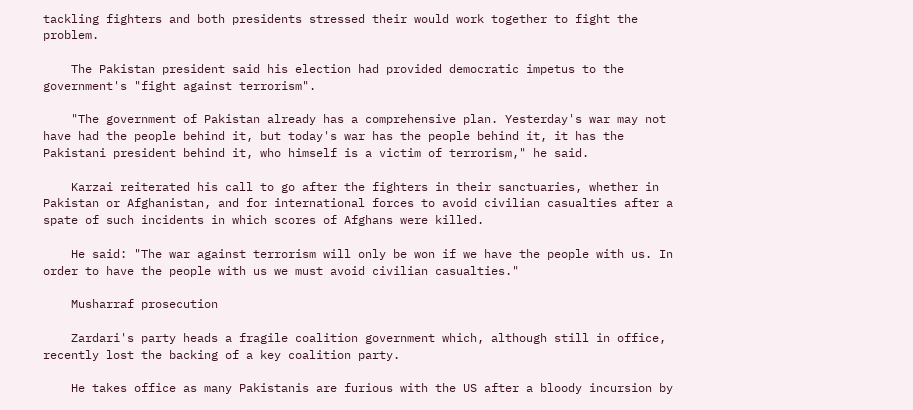tackling fighters and both presidents stressed their would work together to fight the problem.

    The Pakistan president said his election had provided democratic impetus to the government's "fight against terrorism".

    "The government of Pakistan already has a comprehensive plan. Yesterday's war may not have had the people behind it, but today's war has the people behind it, it has the Pakistani president behind it, who himself is a victim of terrorism," he said.

    Karzai reiterated his call to go after the fighters in their sanctuaries, whether in Pakistan or Afghanistan, and for international forces to avoid civilian casualties after a spate of such incidents in which scores of Afghans were killed.

    He said: "The war against terrorism will only be won if we have the people with us. In order to have the people with us we must avoid civilian casualties."

    Musharraf prosecution

    Zardari's party heads a fragile coalition government which, although still in office, recently lost the backing of a key coalition party.

    He takes office as many Pakistanis are furious with the US after a bloody incursion by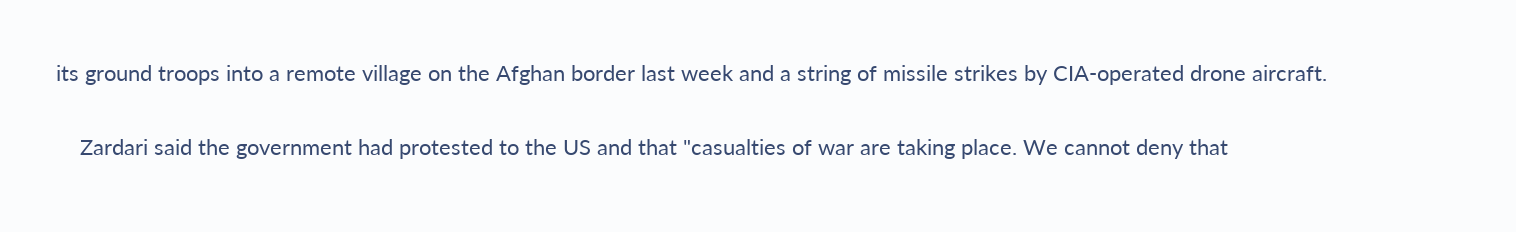its ground troops into a remote village on the Afghan border last week and a string of missile strikes by CIA-operated drone aircraft.

    Zardari said the government had protested to the US and that "casualties of war are taking place. We cannot deny that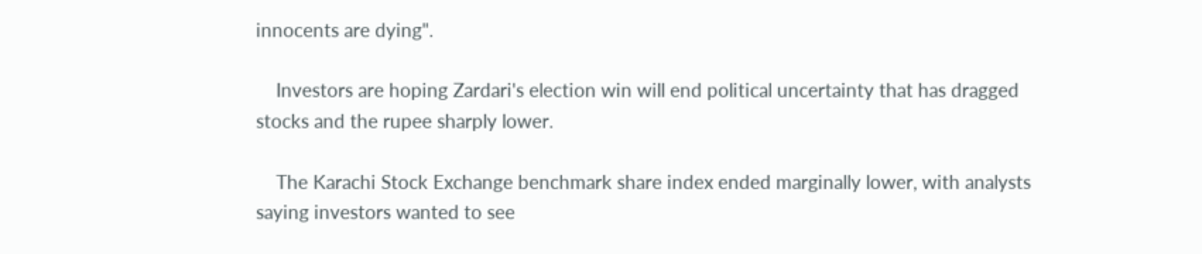innocents are dying".

    Investors are hoping Zardari's election win will end political uncertainty that has dragged stocks and the rupee sharply lower.

    The Karachi Stock Exchange benchmark share index ended marginally lower, with analysts saying investors wanted to see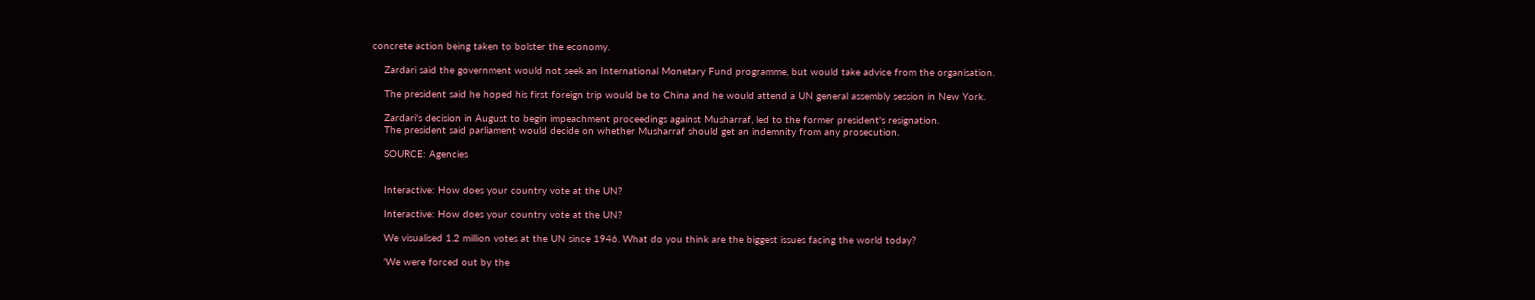concrete action being taken to bolster the economy.

    Zardari said the government would not seek an International Monetary Fund programme, but would take advice from the organisation.

    The president said he hoped his first foreign trip would be to China and he would attend a UN general assembly session in New York.

    Zardari's decision in August to begin impeachment proceedings against Musharraf, led to the former president's resignation.
    The president said parliament would decide on whether Musharraf should get an indemnity from any prosecution.

    SOURCE: Agencies


    Interactive: How does your country vote at the UN?

    Interactive: How does your country vote at the UN?

    We visualised 1.2 million votes at the UN since 1946. What do you think are the biggest issues facing the world today?

    'We were forced out by the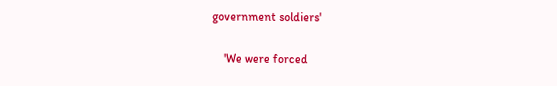government soldiers'

    'We were forced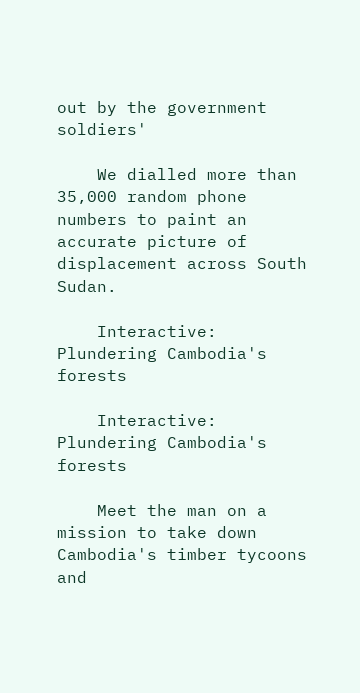out by the government soldiers'

    We dialled more than 35,000 random phone numbers to paint an accurate picture of displacement across South Sudan.

    Interactive: Plundering Cambodia's forests

    Interactive: Plundering Cambodia's forests

    Meet the man on a mission to take down Cambodia's timber tycoons and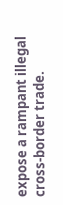expose a rampant illegal cross-border trade.